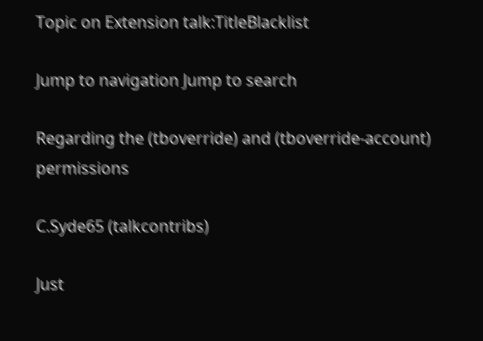Topic on Extension talk:TitleBlacklist

Jump to navigation Jump to search

Regarding the (tboverride) and (tboverride-account) permissions

C.Syde65 (talkcontribs)

Just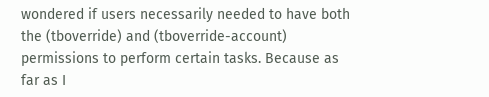wondered if users necessarily needed to have both the (tboverride) and (tboverride-account) permissions to perform certain tasks. Because as far as I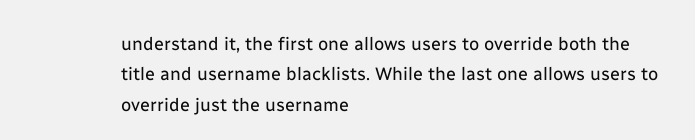understand it, the first one allows users to override both the title and username blacklists. While the last one allows users to override just the username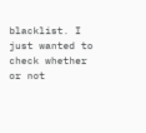blacklist. I just wanted to check whether or not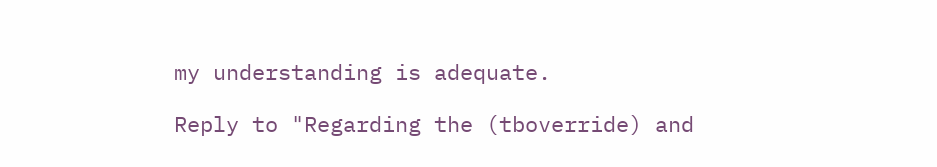my understanding is adequate.

Reply to "Regarding the (tboverride) and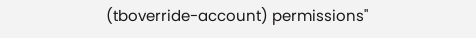(tboverride-account) permissions"